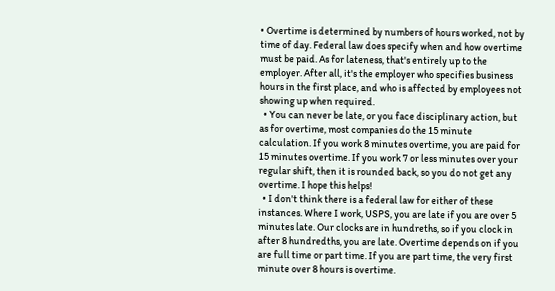• Overtime is determined by numbers of hours worked, not by time of day. Federal law does specify when and how overtime must be paid. As for lateness, that's entirely up to the employer. After all, it's the employer who specifies business hours in the first place, and who is affected by employees not showing up when required.
  • You can never be late, or you face disciplinary action, but as for overtime, most companies do the 15 minute calculation. If you work 8 minutes overtime, you are paid for 15 minutes overtime. If you work 7 or less minutes over your regular shift, then it is rounded back, so you do not get any overtime. I hope this helps!
  • I don't think there is a federal law for either of these instances. Where I work, USPS, you are late if you are over 5 minutes late. Our clocks are in hundreths, so if you clock in after 8 hundredths, you are late. Overtime depends on if you are full time or part time. If you are part time, the very first minute over 8 hours is overtime.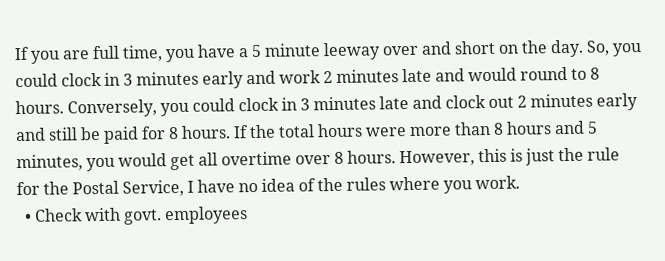If you are full time, you have a 5 minute leeway over and short on the day. So, you could clock in 3 minutes early and work 2 minutes late and would round to 8 hours. Conversely, you could clock in 3 minutes late and clock out 2 minutes early and still be paid for 8 hours. If the total hours were more than 8 hours and 5 minutes, you would get all overtime over 8 hours. However, this is just the rule for the Postal Service, I have no idea of the rules where you work.
  • Check with govt. employees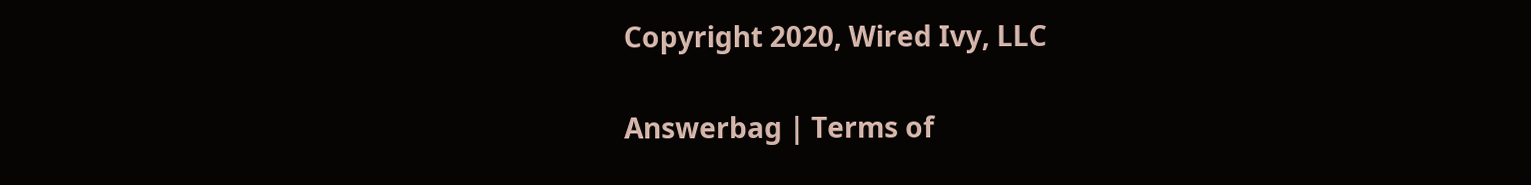Copyright 2020, Wired Ivy, LLC

Answerbag | Terms of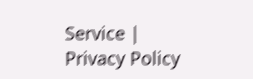Service | Privacy Policy